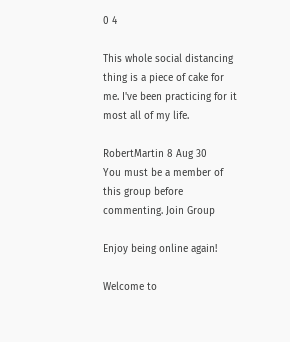0 4

This whole social distancing thing is a piece of cake for me. I've been practicing for it most all of my life.

RobertMartin 8 Aug 30
You must be a member of this group before commenting. Join Group

Enjoy being online again!

Welcome to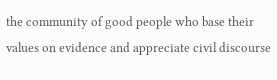the community of good people who base their values on evidence and appreciate civil discourse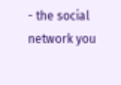- the social network you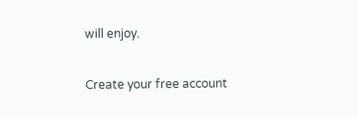will enjoy.

Create your free account